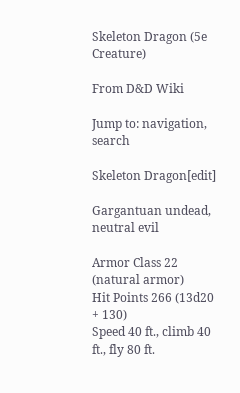Skeleton Dragon (5e Creature)

From D&D Wiki

Jump to: navigation, search

Skeleton Dragon[edit]

Gargantuan undead, neutral evil

Armor Class 22 (natural armor)
Hit Points 266 (13d20 + 130)
Speed 40 ft., climb 40 ft., fly 80 ft.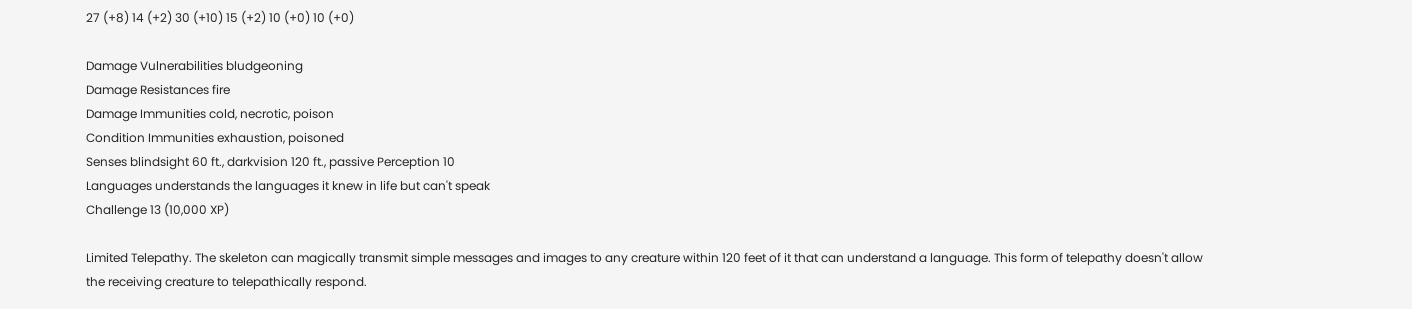27 (+8) 14 (+2) 30 (+10) 15 (+2) 10 (+0) 10 (+0)

Damage Vulnerabilities bludgeoning
Damage Resistances fire
Damage Immunities cold, necrotic, poison
Condition Immunities exhaustion, poisoned
Senses blindsight 60 ft., darkvision 120 ft., passive Perception 10
Languages understands the languages it knew in life but can't speak
Challenge 13 (10,000 XP)

Limited Telepathy. The skeleton can magically transmit simple messages and images to any creature within 120 feet of it that can understand a language. This form of telepathy doesn't allow the receiving creature to telepathically respond.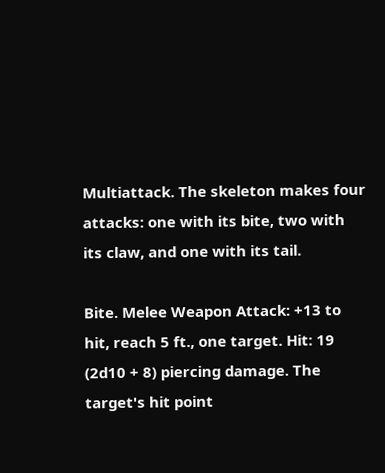Multiattack. The skeleton makes four attacks: one with its bite, two with its claw, and one with its tail.

Bite. Melee Weapon Attack: +13 to hit, reach 5 ft., one target. Hit: 19 (2d10 + 8) piercing damage. The target's hit point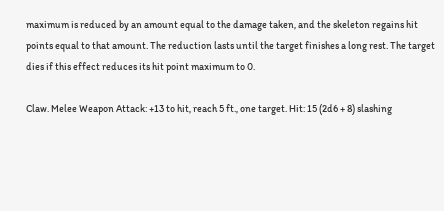maximum is reduced by an amount equal to the damage taken, and the skeleton regains hit points equal to that amount. The reduction lasts until the target finishes a long rest. The target dies if this effect reduces its hit point maximum to 0.

Claw. Melee Weapon Attack: +13 to hit, reach 5 ft., one target. Hit: 15 (2d6 + 8) slashing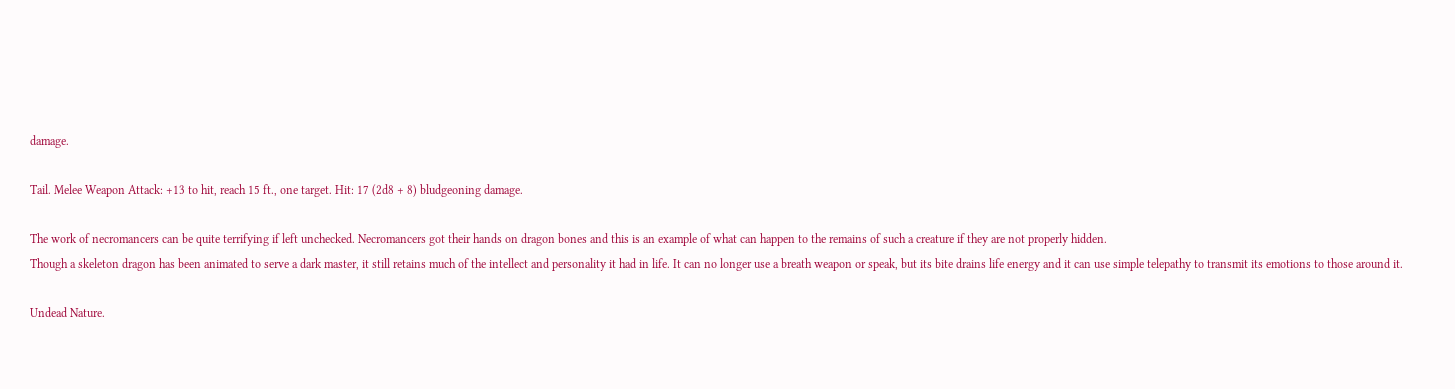damage.

Tail. Melee Weapon Attack: +13 to hit, reach 15 ft., one target. Hit: 17 (2d8 + 8) bludgeoning damage.

The work of necromancers can be quite terrifying if left unchecked. Necromancers got their hands on dragon bones and this is an example of what can happen to the remains of such a creature if they are not properly hidden.
Though a skeleton dragon has been animated to serve a dark master, it still retains much of the intellect and personality it had in life. It can no longer use a breath weapon or speak, but its bite drains life energy and it can use simple telepathy to transmit its emotions to those around it.

Undead Nature.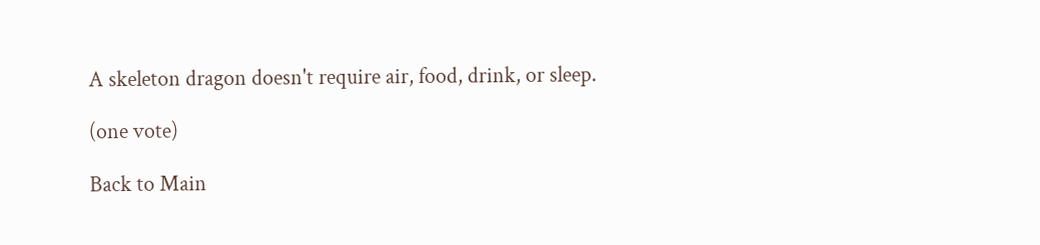A skeleton dragon doesn't require air, food, drink, or sleep.

(one vote)

Back to Main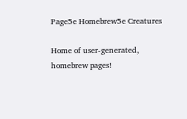Page5e Homebrew5e Creatures

Home of user-generated,
homebrew pages!